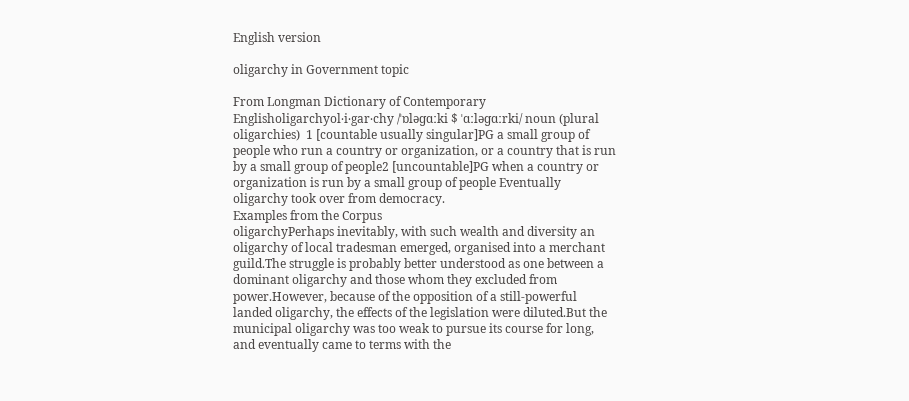English version

oligarchy in Government topic

From Longman Dictionary of Contemporary Englisholigarchyol‧i‧gar‧chy /ˈɒləɡɑːki $ ˈɑːləɡɑːrki/ noun (plural oligarchies)  1 [countable usually singular]PG a small group of people who run a country or organization, or a country that is run by a small group of people2 [uncountable]PG when a country or organization is run by a small group of people Eventually oligarchy took over from democracy.
Examples from the Corpus
oligarchyPerhaps inevitably, with such wealth and diversity an oligarchy of local tradesman emerged, organised into a merchant guild.The struggle is probably better understood as one between a dominant oligarchy and those whom they excluded from power.However, because of the opposition of a still-powerful landed oligarchy, the effects of the legislation were diluted.But the municipal oligarchy was too weak to pursue its course for long, and eventually came to terms with the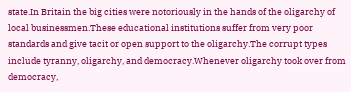state.In Britain the big cities were notoriously in the hands of the oligarchy of local businessmen.These educational institutions suffer from very poor standards and give tacit or open support to the oligarchy.The corrupt types include tyranny, oligarchy, and democracy.Whenever oligarchy took over from democracy,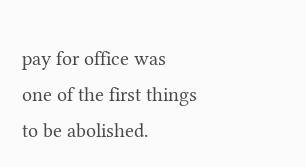pay for office was one of the first things to be abolished.